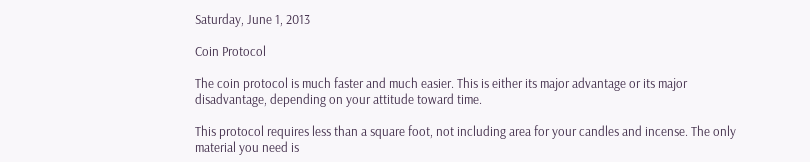Saturday, June 1, 2013

Coin Protocol

The coin protocol is much faster and much easier. This is either its major advantage or its major disadvantage, depending on your attitude toward time.

This protocol requires less than a square foot, not including area for your candles and incense. The only material you need is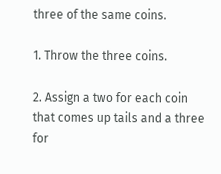three of the same coins.

1. Throw the three coins.

2. Assign a two for each coin that comes up tails and a three for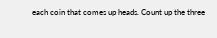each coin that comes up heads. Count up the three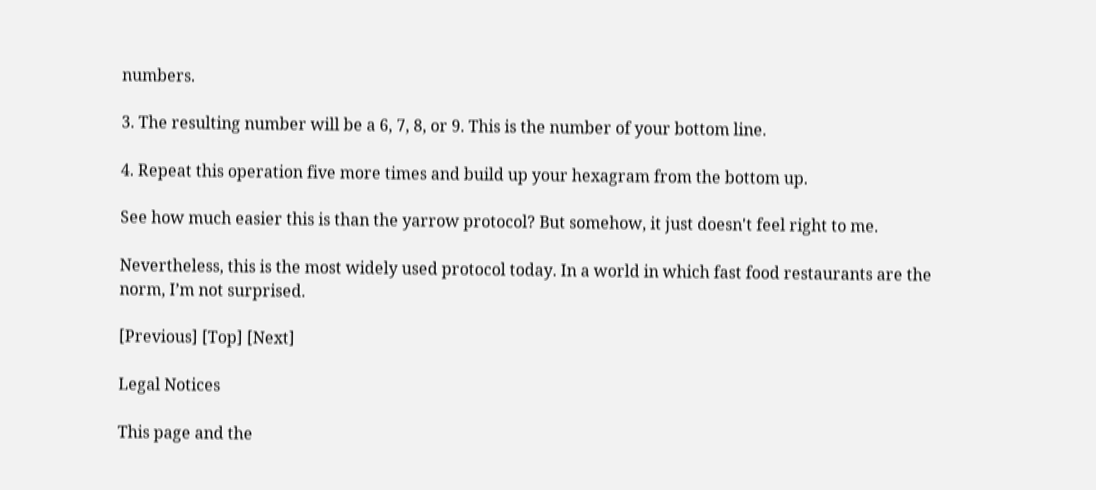numbers.

3. The resulting number will be a 6, 7, 8, or 9. This is the number of your bottom line.

4. Repeat this operation five more times and build up your hexagram from the bottom up.

See how much easier this is than the yarrow protocol? But somehow, it just doesn't feel right to me.

Nevertheless, this is the most widely used protocol today. In a world in which fast food restaurants are the norm, I’m not surprised.

[Previous] [Top] [Next]

Legal Notices

This page and the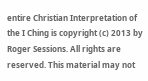entire Christian Interpretation of the I Ching is copyright (c) 2013 by Roger Sessions. All rights are reserved. This material may not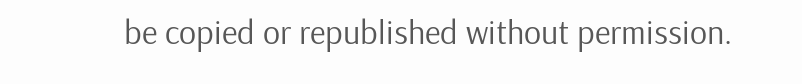be copied or republished without permission.